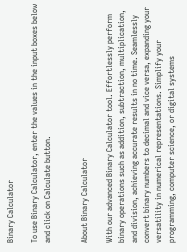Binary Calculator

To use Binary Calculator, enter the values in the input boxes below and click on Calculate button.


About Binary Calculator

With our advanced Binary Calculator tool. Effortlessly perform binary operations such as addition, subtraction, multiplication, and division, achieving accurate results in no time. Seamlessly convert binary numbers to decimal and vice versa, expanding your versatility in numerical representations. Simplify your programming, computer science, or digital systems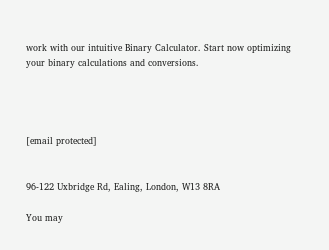work with our intuitive Binary Calculator. Start now optimizing your binary calculations and conversions.




[email protected]


96-122 Uxbridge Rd, Ealing, London, W13 8RA

You may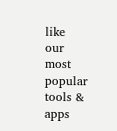like
our most popular tools & apps